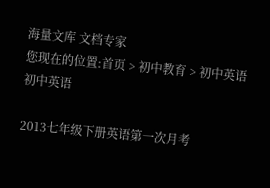海量文库 文档专家
您现在的位置:首页 > 初中教育 > 初中英语初中英语

2013七年级下册英语第一次月考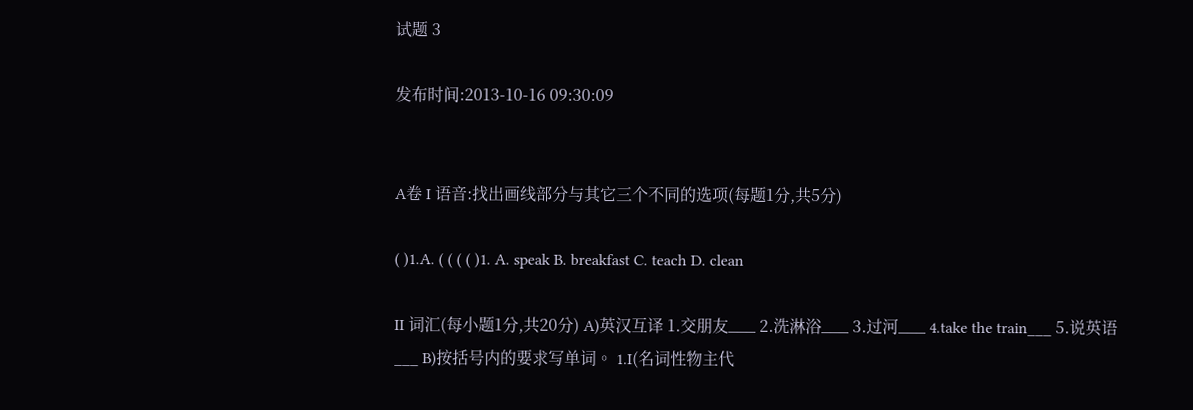试题 3

发布时间:2013-10-16 09:30:09


A卷 I 语音:找出画线部分与其它三个不同的选项(每题1分,共5分)

( )1.A. ( ( ( ( )1. A. speak B. breakfast C. teach D. clean

II 词汇(每小题1分,共20分) A)英汉互译 1.交朋友___ 2.洗淋浴___ 3.过河___ 4.take the train___ 5.说英语___ B)按括号内的要求写单词。 1.I(名词性物主代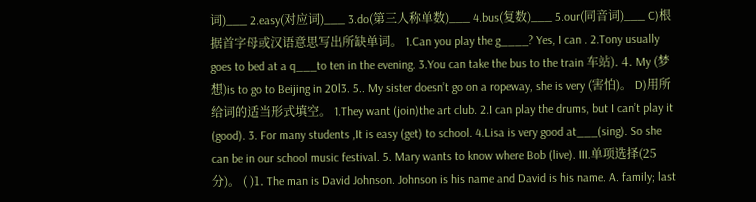词)___ 2.easy(对应词)___ 3.do(第三人称单数)___ 4.bus(复数)___ 5.our(同音词)___ C)根据首字母或汉语意思写出所缺单词。 1.Can you play the g____? Yes, I can . 2.Tony usually goes to bed at a q___to ten in the evening. 3.You can take the bus to the train 车站). 4. My (梦想)is to go to Beijing in 20l3. 5.. My sister doesn’t go on a ropeway, she is very (害怕)。 D)用所给词的适当形式填空。 1.They want (join)the art club. 2.I can play the drums, but I can’t play it (good). 3. For many students ,It is easy (get) to school. 4.Lisa is very good at___(sing). So she can be in our school music festival. 5. Mary wants to know where Bob (live). III.单项选择(25分)。 ( )1. The man is David Johnson. Johnson is his name and David is his name. A. family; last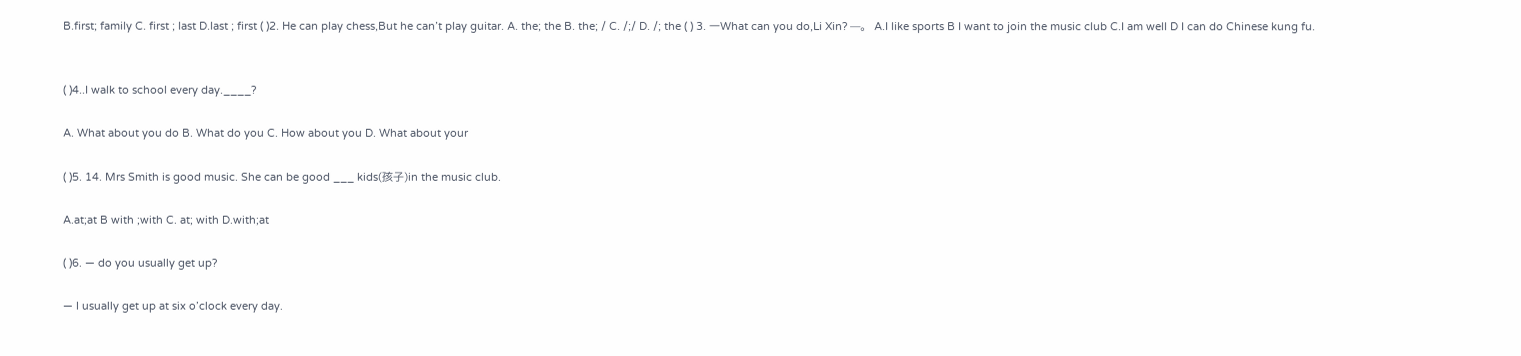B.first; family C. first ; last D.last ; first ( )2. He can play chess,But he can’t play guitar. A. the; the B. the; / C. /;/ D. /; the ( ) 3. 一What can you do,Li Xin? —。 A.I like sports B I want to join the music club C.I am well D I can do Chinese kung fu.


( )4..I walk to school every day.____?

A. What about you do B. What do you C. How about you D. What about your

( )5. 14. Mrs Smith is good music. She can be good ___ kids(孩子)in the music club.

A.at;at B with ;with C. at; with D.with;at

( )6. — do you usually get up?

— I usually get up at six o’clock every day.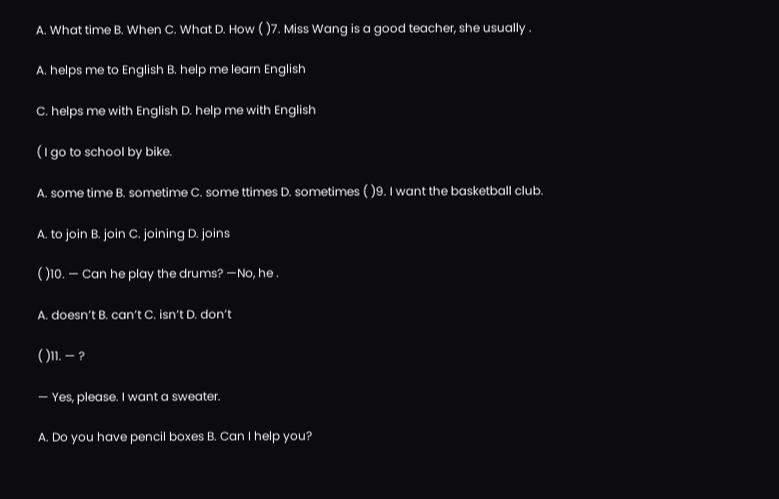A. What time B. When C. What D. How ( )7. Miss Wang is a good teacher, she usually .

A. helps me to English B. help me learn English

C. helps me with English D. help me with English

( I go to school by bike.

A. some time B. sometime C. some ttimes D. sometimes ( )9. I want the basketball club.

A. to join B. join C. joining D. joins

( )10. — Can he play the drums? —No, he .

A. doesn’t B. can’t C. isn’t D. don’t

( )11. — ?

— Yes, please. I want a sweater.

A. Do you have pencil boxes B. Can I help you?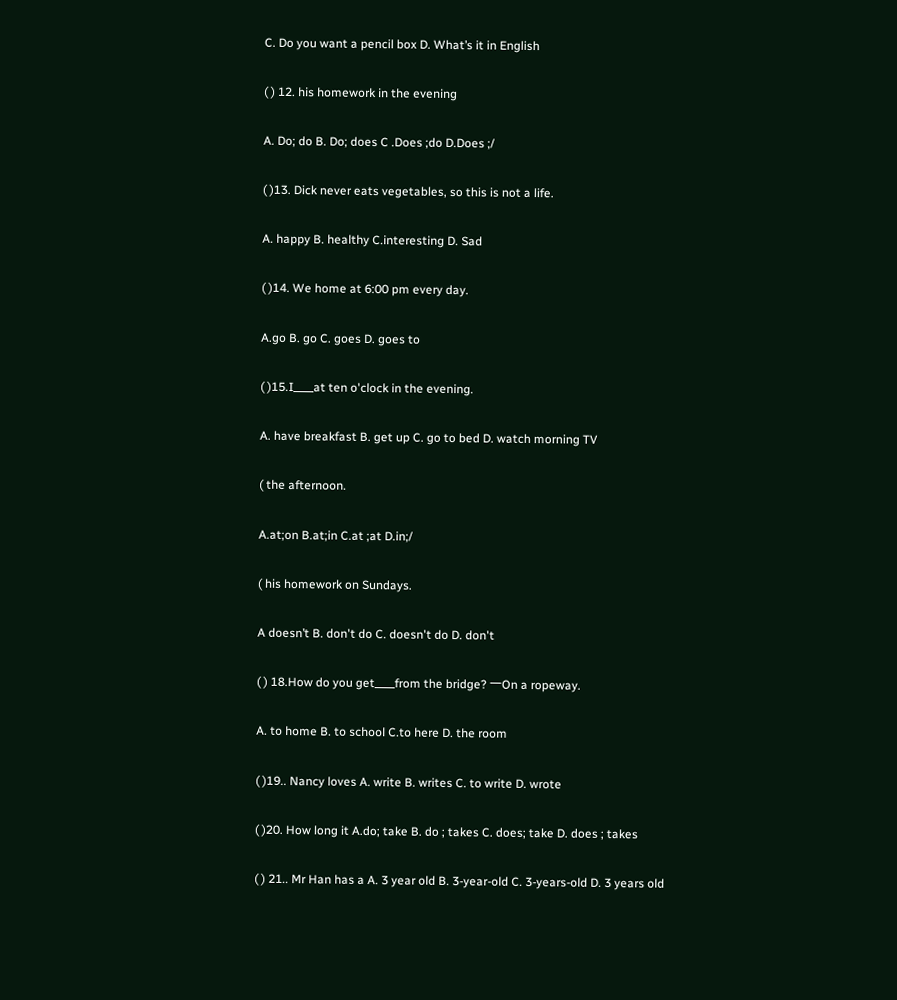C. Do you want a pencil box D. What’s it in English

( ) 12. his homework in the evening

A. Do; do B. Do; does C .Does ;do D.Does ;/

( )13. Dick never eats vegetables, so this is not a life.

A. happy B. healthy C.interesting D. Sad

( )14. We home at 6:00 pm every day.

A.go B. go C. goes D. goes to

( )15.I____at ten o'clock in the evening.

A. have breakfast B. get up C. go to bed D. watch morning TV

( the afternoon.

A.at;on B.at;in C.at ;at D.in;/

( his homework on Sundays.

A doesn’t B. don't do C. doesn't do D. don't

( ) 18.How do you get____from the bridge? 一On a ropeway.

A. to home B. to school C.to here D. the room

( )19.. Nancy loves A. write B. writes C. to write D. wrote

( )20. How long it A.do; take B. do ; takes C. does; take D. does ; takes

( ) 21.. Mr Han has a A. 3 year old B. 3-year-old C. 3-years-old D. 3 years old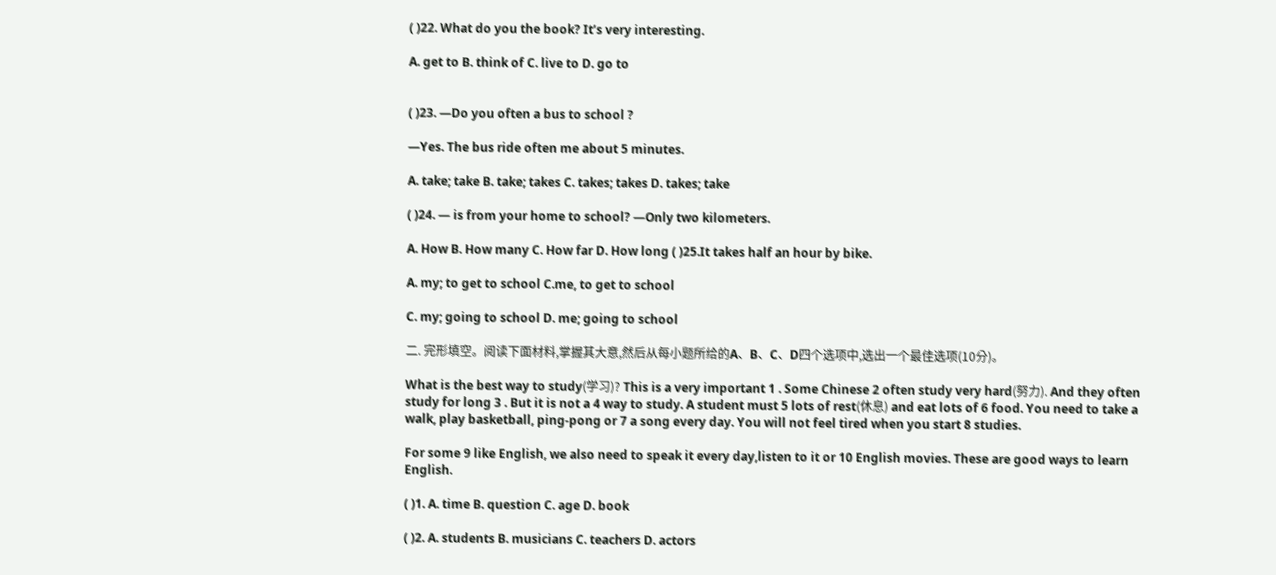( )22. What do you the book? It’s very interesting.

A. get to B. think of C. live to D. go to


( )23. —Do you often a bus to school ?

—Yes. The bus ride often me about 5 minutes.

A. take; take B. take; takes C. takes; takes D. takes; take

( )24. — is from your home to school? —Only two kilometers.

A. How B. How many C. How far D. How long ( )25.It takes half an hour by bike.

A. my; to get to school C.me, to get to school

C. my; going to school D. me; going to school

二. 完形填空。阅读下面材料,掌握其大意,然后从每小题所给的A、B、C、D四个选项中,选出一个最佳选项(10分)。

What is the best way to study(学习)? This is a very important 1 . Some Chinese 2 often study very hard(努力). And they often study for long 3 . But it is not a 4 way to study. A student must 5 lots of rest(休息) and eat lots of 6 food. You need to take a walk, play basketball, ping-pong or 7 a song every day. You will not feel tired when you start 8 studies.

For some 9 like English, we also need to speak it every day,listen to it or 10 English movies. These are good ways to learn English.

( )1. A. time B. question C. age D. book

( )2. A. students B. musicians C. teachers D. actors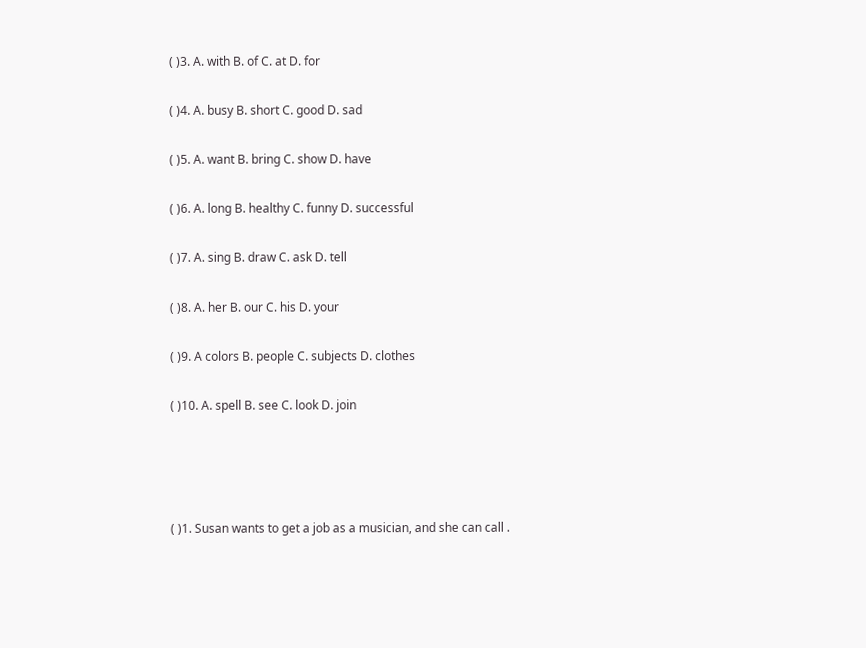( )3. A. with B. of C. at D. for

( )4. A. busy B. short C. good D. sad

( )5. A. want B. bring C. show D. have

( )6. A. long B. healthy C. funny D. successful

( )7. A. sing B. draw C. ask D. tell

( )8. A. her B. our C. his D. your

( )9. A colors B. people C. subjects D. clothes

( )10. A. spell B. see C. look D. join




( )1. Susan wants to get a job as a musician, and she can call .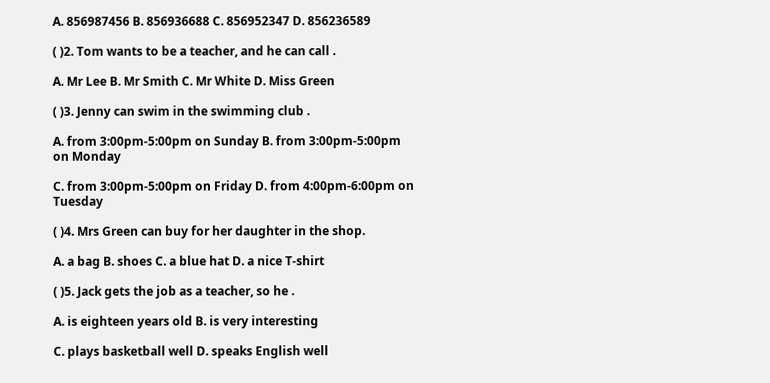A. 856987456 B. 856936688 C. 856952347 D. 856236589

( )2. Tom wants to be a teacher, and he can call .

A. Mr Lee B. Mr Smith C. Mr White D. Miss Green

( )3. Jenny can swim in the swimming club .

A. from 3:00pm-5:00pm on Sunday B. from 3:00pm-5:00pm on Monday

C. from 3:00pm-5:00pm on Friday D. from 4:00pm-6:00pm on Tuesday

( )4. Mrs Green can buy for her daughter in the shop.

A. a bag B. shoes C. a blue hat D. a nice T-shirt

( )5. Jack gets the job as a teacher, so he .

A. is eighteen years old B. is very interesting

C. plays basketball well D. speaks English well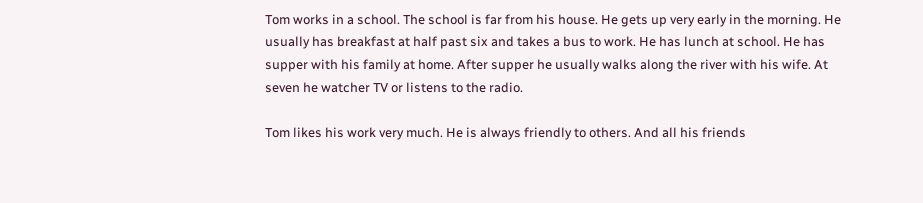Tom works in a school. The school is far from his house. He gets up very early in the morning. He usually has breakfast at half past six and takes a bus to work. He has lunch at school. He has supper with his family at home. After supper he usually walks along the river with his wife. At seven he watcher TV or listens to the radio.

Tom likes his work very much. He is always friendly to others. And all his friends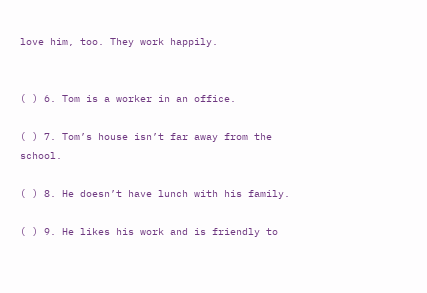love him, too. They work happily.


( ) 6. Tom is a worker in an office.

( ) 7. Tom’s house isn’t far away from the school.

( ) 8. He doesn’t have lunch with his family.

( ) 9. He likes his work and is friendly to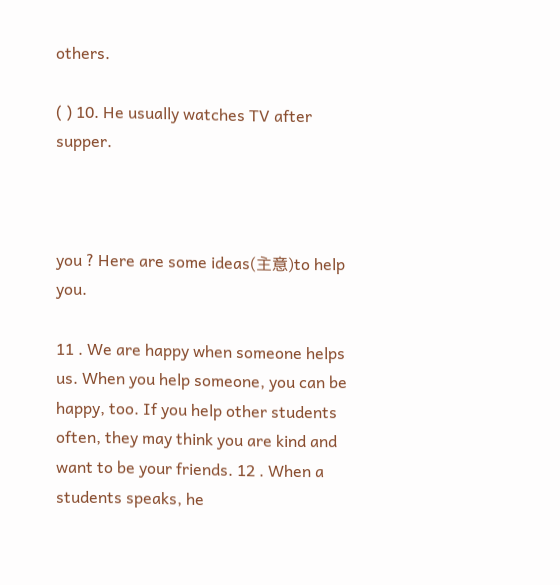others.

( ) 10. He usually watches TV after supper.



you ? Here are some ideas(主意)to help you.

11 . We are happy when someone helps us. When you help someone, you can be happy, too. If you help other students often, they may think you are kind and want to be your friends. 12 . When a students speaks, he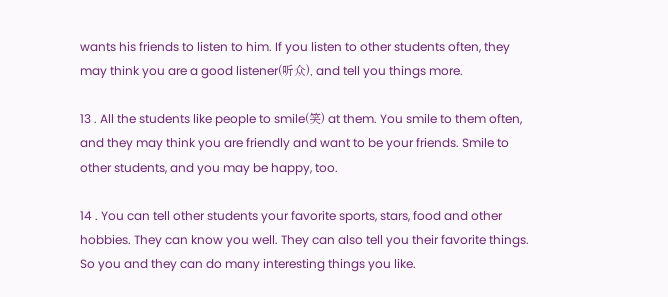wants his friends to listen to him. If you listen to other students often, they may think you are a good listener(听众), and tell you things more.

13 . All the students like people to smile(笑) at them. You smile to them often, and they may think you are friendly and want to be your friends. Smile to other students, and you may be happy, too.

14 . You can tell other students your favorite sports, stars, food and other hobbies. They can know you well. They can also tell you their favorite things. So you and they can do many interesting things you like.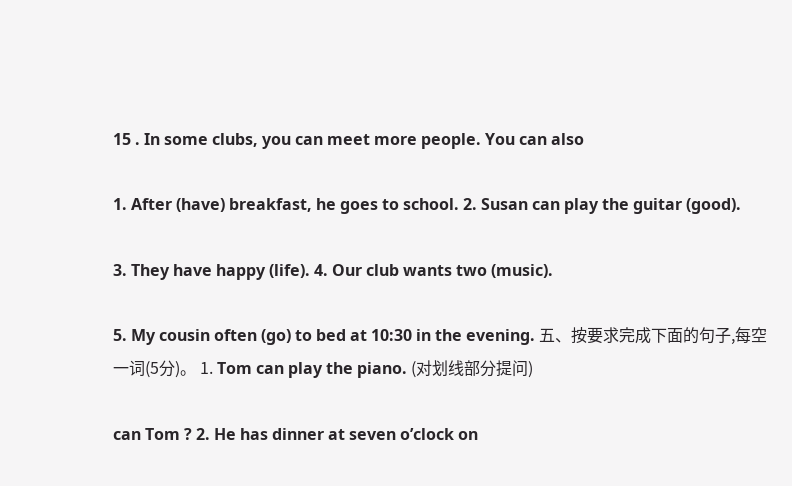15 . In some clubs, you can meet more people. You can also

1. After (have) breakfast, he goes to school. 2. Susan can play the guitar (good).

3. They have happy (life). 4. Our club wants two (music).

5. My cousin often (go) to bed at 10:30 in the evening. 五、按要求完成下面的句子,每空一词(5分)。 1. Tom can play the piano. (对划线部分提问)

can Tom ? 2. He has dinner at seven o’clock on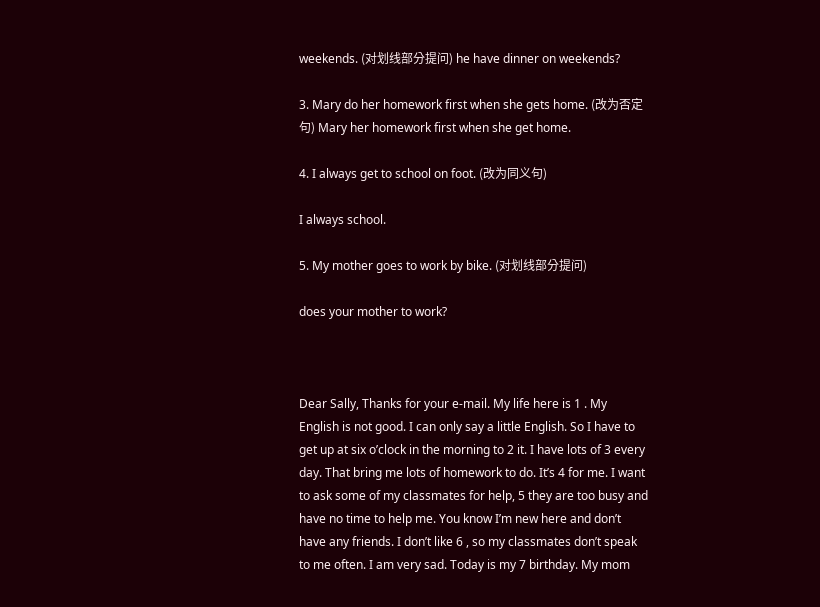weekends. (对划线部分提问) he have dinner on weekends?

3. Mary do her homework first when she gets home. (改为否定句) Mary her homework first when she get home.

4. I always get to school on foot. (改为同义句)

I always school.

5. My mother goes to work by bike. (对划线部分提问)

does your mother to work?



Dear Sally, Thanks for your e-mail. My life here is 1 . My English is not good. I can only say a little English. So I have to get up at six o’clock in the morning to 2 it. I have lots of 3 every day. That bring me lots of homework to do. It’s 4 for me. I want to ask some of my classmates for help, 5 they are too busy and have no time to help me. You know I’m new here and don’t have any friends. I don’t like 6 , so my classmates don’t speak to me often. I am very sad. Today is my 7 birthday. My mom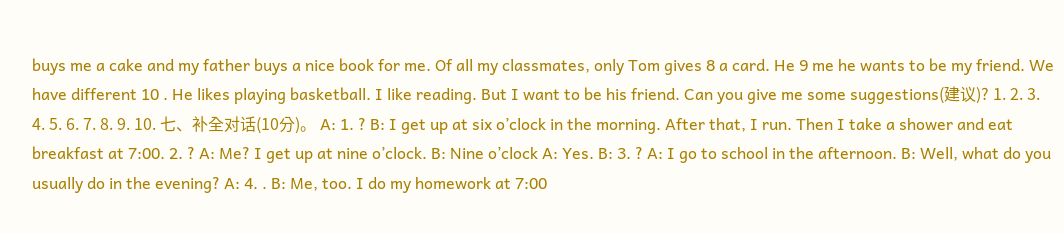buys me a cake and my father buys a nice book for me. Of all my classmates, only Tom gives 8 a card. He 9 me he wants to be my friend. We have different 10 . He likes playing basketball. I like reading. But I want to be his friend. Can you give me some suggestions(建议)? 1. 2. 3. 4. 5. 6. 7. 8. 9. 10. 七、补全对话(10分)。 A: 1. ? B: I get up at six o’clock in the morning. After that, I run. Then I take a shower and eat breakfast at 7:00. 2. ? A: Me? I get up at nine o’clock. B: Nine o’clock A: Yes. B: 3. ? A: I go to school in the afternoon. B: Well, what do you usually do in the evening? A: 4. . B: Me, too. I do my homework at 7:00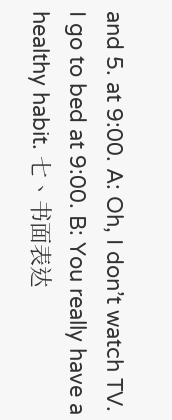and 5. at 9:00. A: Oh, I don’t watch TV. I go to bed at 9:00. B: You really have a healthy habit. 七、书面表达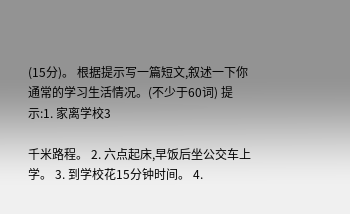(15分)。 根据提示写一篇短文,叙述一下你通常的学习生活情况。(不少于60词) 提示:1. 家离学校3

千米路程。 2. 六点起床,早饭后坐公交车上学。 3. 到学校花15分钟时间。 4.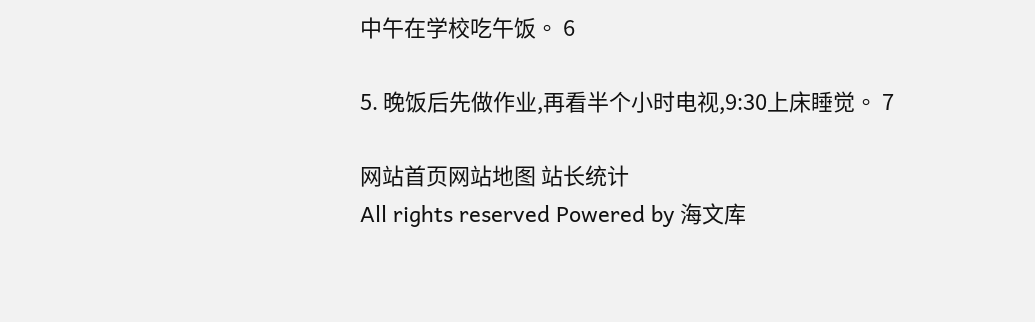中午在学校吃午饭。 6

5. 晚饭后先做作业,再看半个小时电视,9:30上床睡觉。 7

网站首页网站地图 站长统计
All rights reserved Powered by 海文库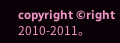copyright ©right 2010-2011。